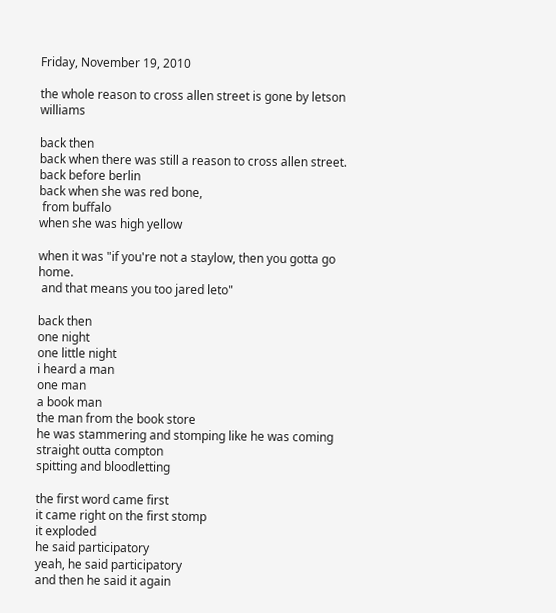Friday, November 19, 2010

the whole reason to cross allen street is gone by letson williams

back then
back when there was still a reason to cross allen street.
back before berlin
back when she was red bone,
 from buffalo
when she was high yellow

when it was "if you're not a staylow, then you gotta go home.
 and that means you too jared leto"

back then
one night
one little night
i heard a man
one man
a book man
the man from the book store
he was stammering and stomping like he was coming straight outta compton
spitting and bloodletting

the first word came first
it came right on the first stomp
it exploded
he said participatory
yeah, he said participatory
and then he said it again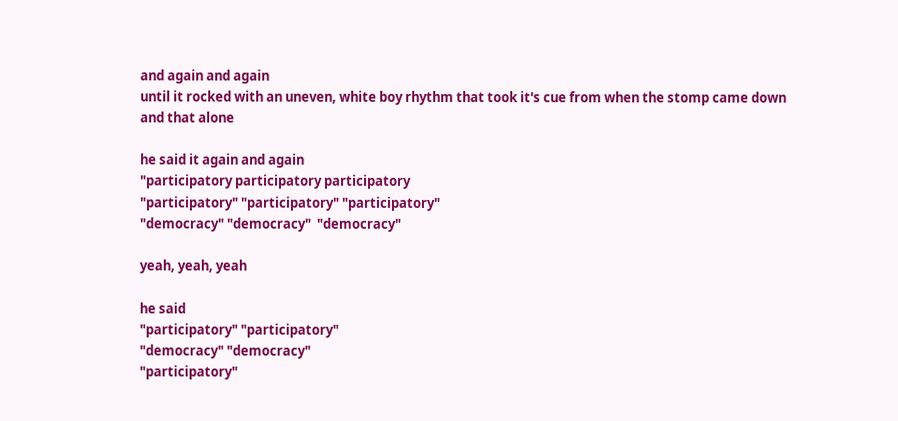and again and again
until it rocked with an uneven, white boy rhythm that took it's cue from when the stomp came down
and that alone

he said it again and again
"participatory participatory participatory
"participatory" "participatory" "participatory"
"democracy" "democracy"  "democracy"

yeah, yeah, yeah

he said
"participatory" "participatory"
"democracy" "democracy"
"participatory"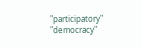"participatory"
"democracy"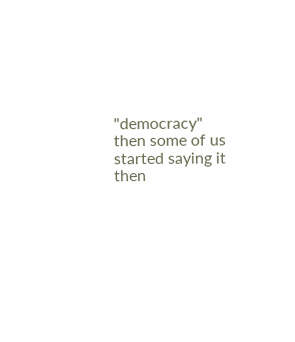"democracy"
then some of us started saying it
then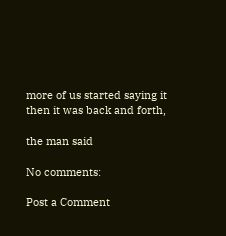more of us started saying it
then it was back and forth,

the man said

No comments:

Post a Comment